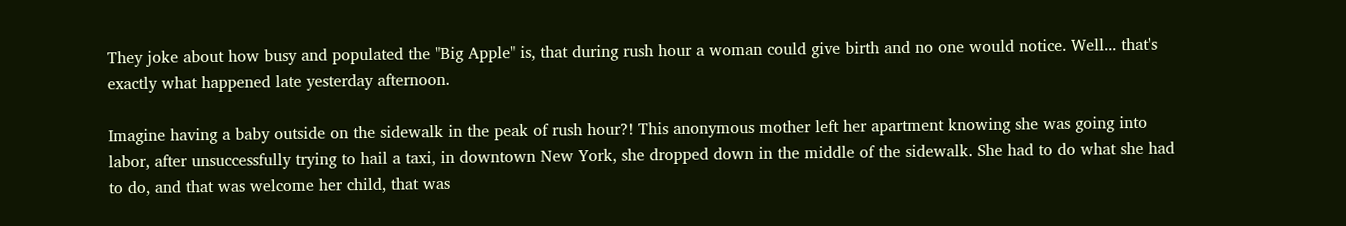They joke about how busy and populated the "Big Apple" is, that during rush hour a woman could give birth and no one would notice. Well... that's exactly what happened late yesterday afternoon.

Imagine having a baby outside on the sidewalk in the peak of rush hour?! This anonymous mother left her apartment knowing she was going into labor, after unsuccessfully trying to hail a taxi, in downtown New York, she dropped down in the middle of the sidewalk. She had to do what she had to do, and that was welcome her child, that was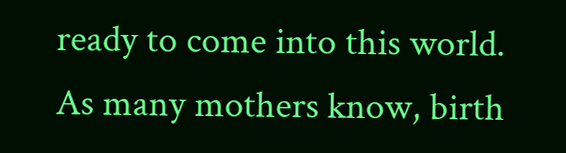ready to come into this world. As many mothers know, birth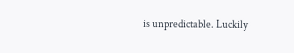is unpredictable. Luckily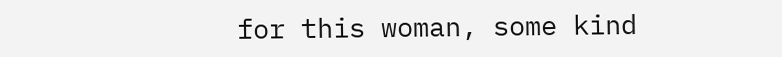for this woman, some kind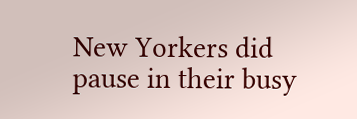New Yorkers did pause in their busy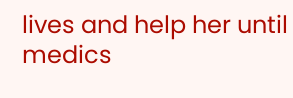lives and help her until medics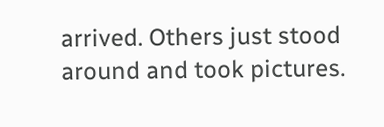arrived. Others just stood around and took pictures.